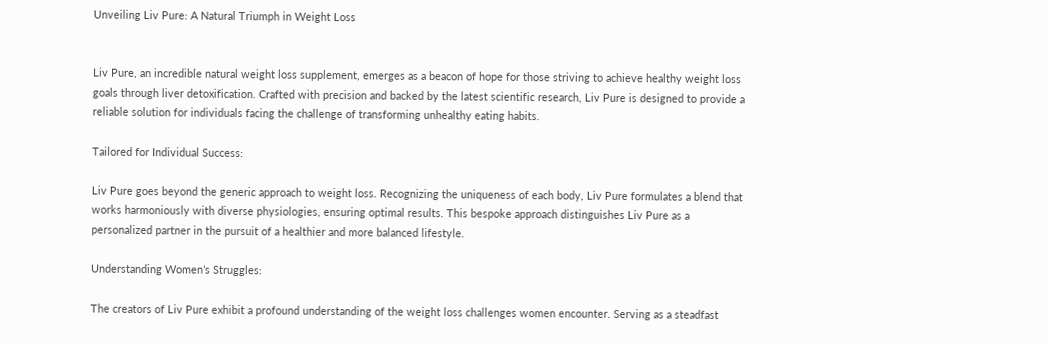Unveiling Liv Pure: A Natural Triumph in Weight Loss


Liv Pure, an incredible natural weight loss supplement, emerges as a beacon of hope for those striving to achieve healthy weight loss goals through liver detoxification. Crafted with precision and backed by the latest scientific research, Liv Pure is designed to provide a reliable solution for individuals facing the challenge of transforming unhealthy eating habits.

Tailored for Individual Success:

Liv Pure goes beyond the generic approach to weight loss. Recognizing the uniqueness of each body, Liv Pure formulates a blend that works harmoniously with diverse physiologies, ensuring optimal results. This bespoke approach distinguishes Liv Pure as a personalized partner in the pursuit of a healthier and more balanced lifestyle.

Understanding Women’s Struggles:

The creators of Liv Pure exhibit a profound understanding of the weight loss challenges women encounter. Serving as a steadfast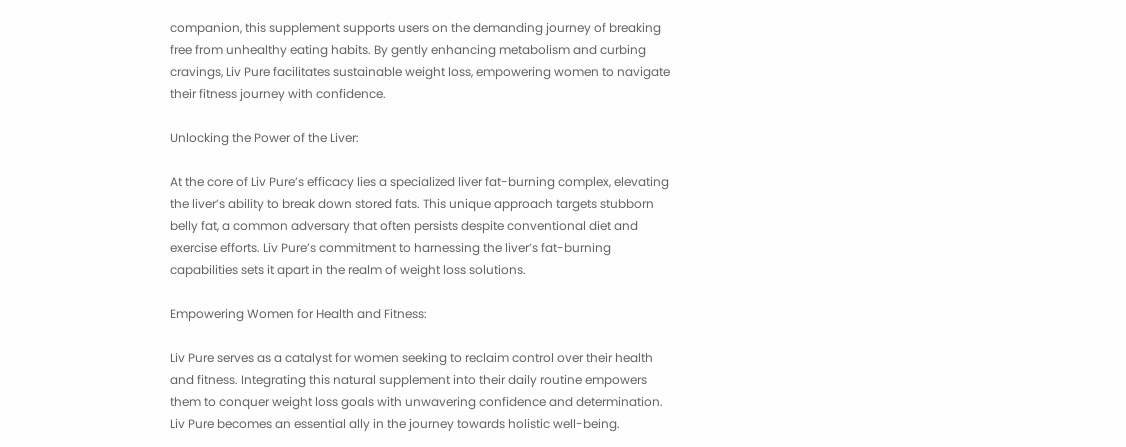companion, this supplement supports users on the demanding journey of breaking free from unhealthy eating habits. By gently enhancing metabolism and curbing cravings, Liv Pure facilitates sustainable weight loss, empowering women to navigate their fitness journey with confidence.

Unlocking the Power of the Liver:

At the core of Liv Pure’s efficacy lies a specialized liver fat-burning complex, elevating the liver’s ability to break down stored fats. This unique approach targets stubborn belly fat, a common adversary that often persists despite conventional diet and exercise efforts. Liv Pure’s commitment to harnessing the liver’s fat-burning capabilities sets it apart in the realm of weight loss solutions.

Empowering Women for Health and Fitness:

Liv Pure serves as a catalyst for women seeking to reclaim control over their health and fitness. Integrating this natural supplement into their daily routine empowers them to conquer weight loss goals with unwavering confidence and determination. Liv Pure becomes an essential ally in the journey towards holistic well-being.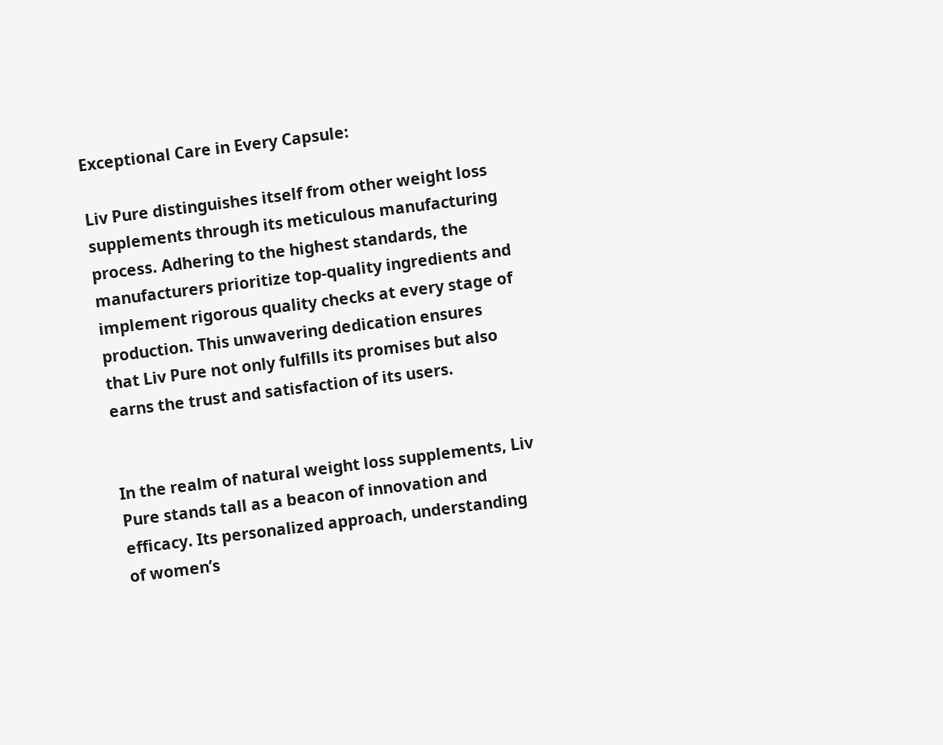Exceptional Care in Every Capsule:

Liv Pure distinguishes itself from other weight loss supplements through its meticulous manufacturing process. Adhering to the highest standards, the manufacturers prioritize top-quality ingredients and implement rigorous quality checks at every stage of production. This unwavering dedication ensures that Liv Pure not only fulfills its promises but also earns the trust and satisfaction of its users.


In the realm of natural weight loss supplements, Liv Pure stands tall as a beacon of innovation and efficacy. Its personalized approach, understanding of women’s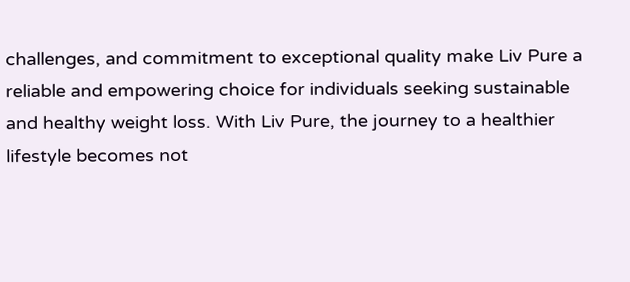challenges, and commitment to exceptional quality make Liv Pure a reliable and empowering choice for individuals seeking sustainable and healthy weight loss. With Liv Pure, the journey to a healthier lifestyle becomes not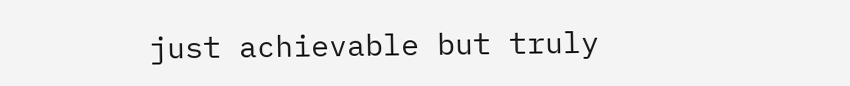just achievable but truly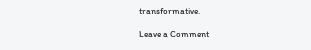transformative.

Leave a Comment